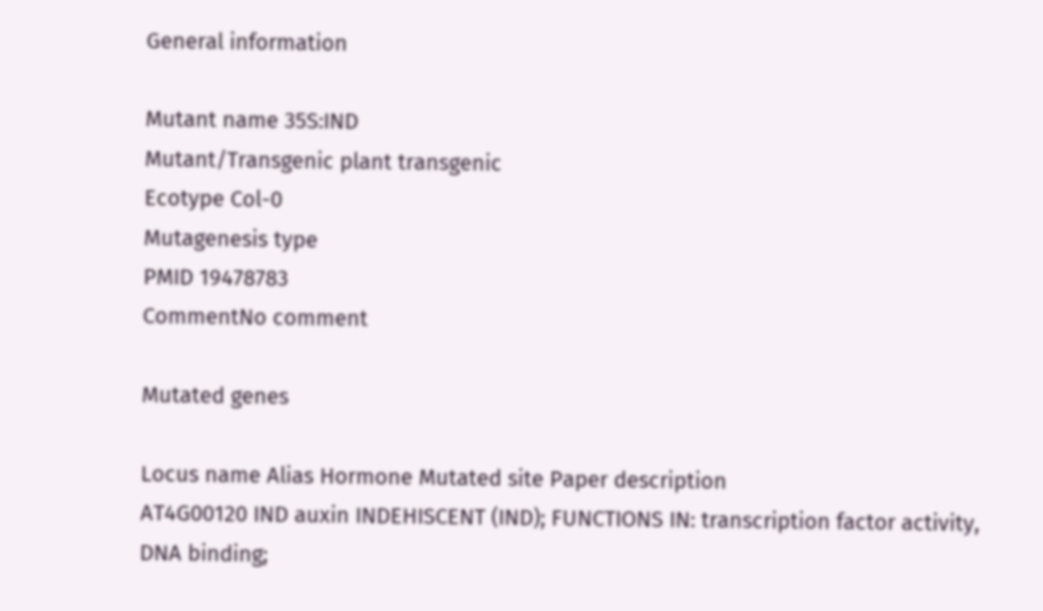General information

Mutant name 35S:IND
Mutant/Transgenic plant transgenic
Ecotype Col-0
Mutagenesis type
PMID 19478783
CommentNo comment

Mutated genes

Locus name Alias Hormone Mutated site Paper description
AT4G00120 IND auxin INDEHISCENT (IND); FUNCTIONS IN: transcription factor activity, DNA binding;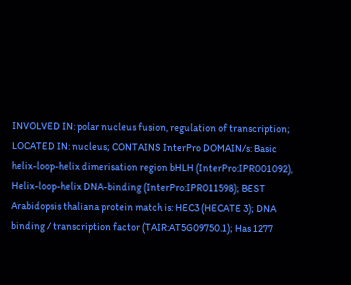INVOLVED IN: polar nucleus fusion, regulation of transcription; LOCATED IN: nucleus; CONTAINS InterPro DOMAIN/s: Basic helix-loop-helix dimerisation region bHLH (InterPro:IPR001092), Helix-loop-helix DNA-binding (InterPro:IPR011598); BEST Arabidopsis thaliana protein match is: HEC3 (HECATE 3); DNA binding / transcription factor (TAIR:AT5G09750.1); Has 1277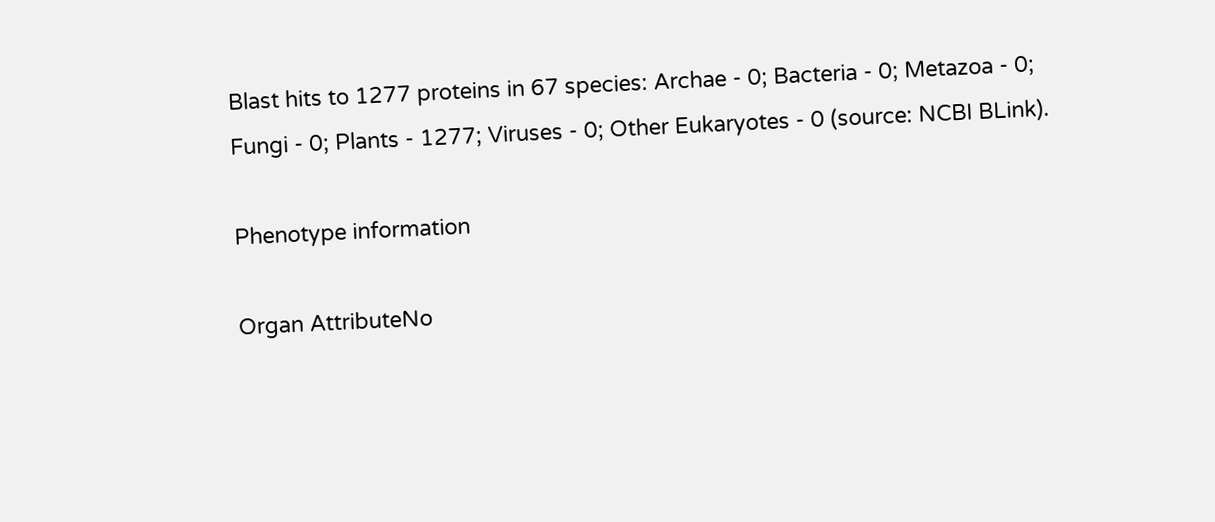Blast hits to 1277 proteins in 67 species: Archae - 0; Bacteria - 0; Metazoa - 0; Fungi - 0; Plants - 1277; Viruses - 0; Other Eukaryotes - 0 (source: NCBI BLink).

Phenotype information

Organ AttributeNo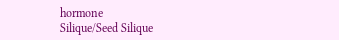hormone
Silique/Seed Silique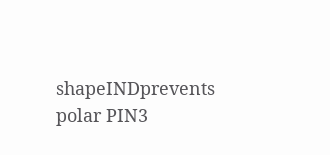shapeINDprevents polar PIN3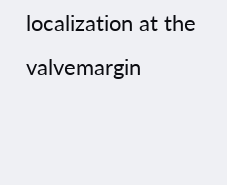localization at the valvemargin